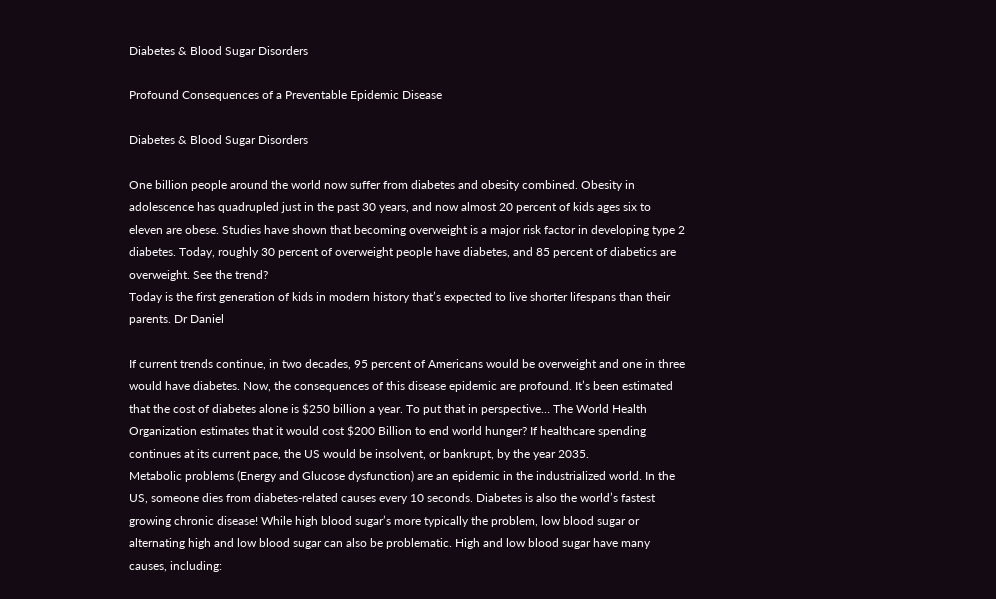Diabetes & Blood Sugar Disorders

Profound Consequences of a Preventable Epidemic Disease

Diabetes & Blood Sugar Disorders

One billion people around the world now suffer from diabetes and obesity combined. Obesity in adolescence has quadrupled just in the past 30 years, and now almost 20 percent of kids ages six to eleven are obese. Studies have shown that becoming overweight is a major risk factor in developing type 2 diabetes. Today, roughly 30 percent of overweight people have diabetes, and 85 percent of diabetics are overweight. See the trend?
Today is the first generation of kids in modern history that’s expected to live shorter lifespans than their parents. Dr Daniel

If current trends continue, in two decades, 95 percent of Americans would be overweight and one in three would have diabetes. Now, the consequences of this disease epidemic are profound. It’s been estimated that the cost of diabetes alone is $250 billion a year. To put that in perspective… The World Health Organization estimates that it would cost $200 Billion to end world hunger? If healthcare spending continues at its current pace, the US would be insolvent, or bankrupt, by the year 2035.
Metabolic problems (Energy and Glucose dysfunction) are an epidemic in the industrialized world. In the US, someone dies from diabetes-related causes every 10 seconds. Diabetes is also the world’s fastest growing chronic disease! While high blood sugar’s more typically the problem, low blood sugar or alternating high and low blood sugar can also be problematic. High and low blood sugar have many causes, including: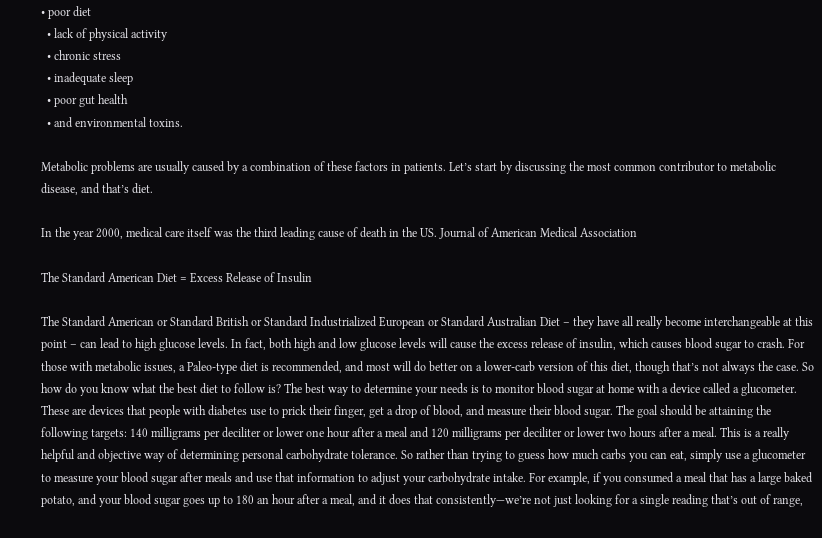• poor diet
  • lack of physical activity
  • chronic stress
  • inadequate sleep
  • poor gut health
  • and environmental toxins.

Metabolic problems are usually caused by a combination of these factors in patients. Let’s start by discussing the most common contributor to metabolic disease, and that’s diet.

In the year 2000, medical care itself was the third leading cause of death in the US. Journal of American Medical Association

The Standard American Diet = Excess Release of Insulin

The Standard American or Standard British or Standard Industrialized European or Standard Australian Diet – they have all really become interchangeable at this point – can lead to high glucose levels. In fact, both high and low glucose levels will cause the excess release of insulin, which causes blood sugar to crash. For those with metabolic issues, a Paleo-type diet is recommended, and most will do better on a lower-carb version of this diet, though that’s not always the case. So how do you know what the best diet to follow is? The best way to determine your needs is to monitor blood sugar at home with a device called a glucometer. These are devices that people with diabetes use to prick their finger, get a drop of blood, and measure their blood sugar. The goal should be attaining the following targets: 140 milligrams per deciliter or lower one hour after a meal and 120 milligrams per deciliter or lower two hours after a meal. This is a really helpful and objective way of determining personal carbohydrate tolerance. So rather than trying to guess how much carbs you can eat, simply use a glucometer to measure your blood sugar after meals and use that information to adjust your carbohydrate intake. For example, if you consumed a meal that has a large baked potato, and your blood sugar goes up to 180 an hour after a meal, and it does that consistently—we’re not just looking for a single reading that’s out of range,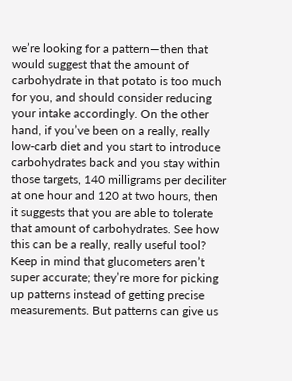we’re looking for a pattern—then that would suggest that the amount of carbohydrate in that potato is too much for you, and should consider reducing your intake accordingly. On the other hand, if you’ve been on a really, really low-carb diet and you start to introduce carbohydrates back and you stay within those targets, 140 milligrams per deciliter at one hour and 120 at two hours, then it suggests that you are able to tolerate that amount of carbohydrates. See how this can be a really, really useful tool? Keep in mind that glucometers aren’t super accurate; they’re more for picking up patterns instead of getting precise measurements. But patterns can give us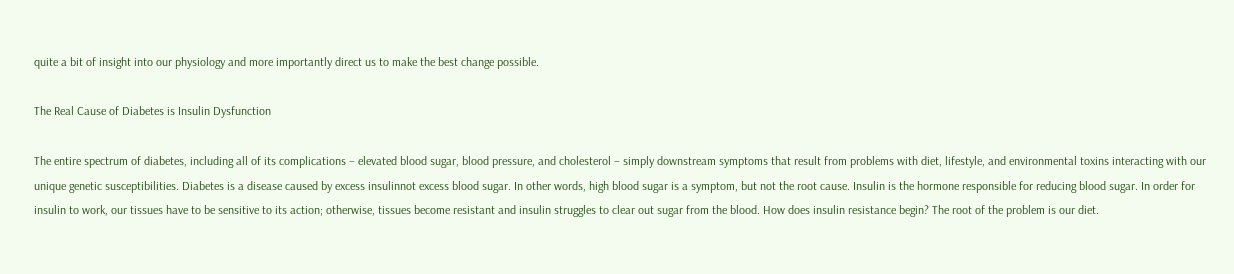quite a bit of insight into our physiology and more importantly direct us to make the best change possible.

The Real Cause of Diabetes is Insulin Dysfunction

The entire spectrum of diabetes, including all of its complications – elevated blood sugar, blood pressure, and cholesterol – simply downstream symptoms that result from problems with diet, lifestyle, and environmental toxins interacting with our unique genetic susceptibilities. Diabetes is a disease caused by excess insulinnot excess blood sugar. In other words, high blood sugar is a symptom, but not the root cause. Insulin is the hormone responsible for reducing blood sugar. In order for insulin to work, our tissues have to be sensitive to its action; otherwise, tissues become resistant and insulin struggles to clear out sugar from the blood. How does insulin resistance begin? The root of the problem is our diet.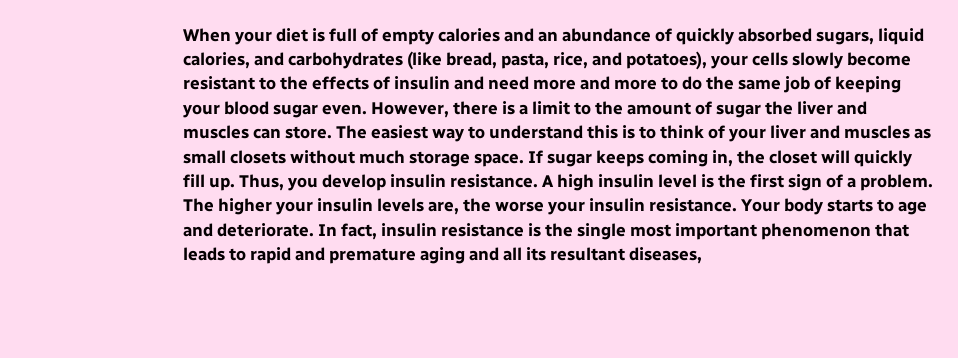When your diet is full of empty calories and an abundance of quickly absorbed sugars, liquid calories, and carbohydrates (like bread, pasta, rice, and potatoes), your cells slowly become resistant to the effects of insulin and need more and more to do the same job of keeping your blood sugar even. However, there is a limit to the amount of sugar the liver and muscles can store. The easiest way to understand this is to think of your liver and muscles as small closets without much storage space. If sugar keeps coming in, the closet will quickly fill up. Thus, you develop insulin resistance. A high insulin level is the first sign of a problem. The higher your insulin levels are, the worse your insulin resistance. Your body starts to age and deteriorate. In fact, insulin resistance is the single most important phenomenon that leads to rapid and premature aging and all its resultant diseases,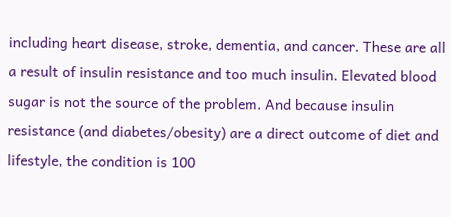including heart disease, stroke, dementia, and cancer. These are all a result of insulin resistance and too much insulin. Elevated blood sugar is not the source of the problem. And because insulin resistance (and diabetes/obesity) are a direct outcome of diet and lifestyle, the condition is 100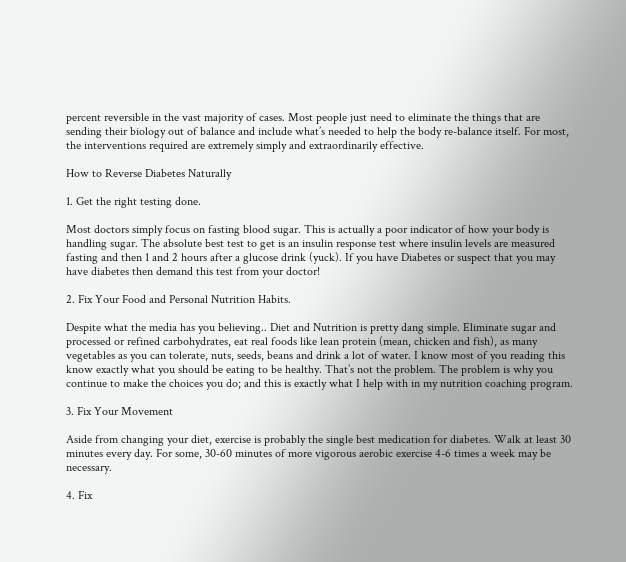percent reversible in the vast majority of cases. Most people just need to eliminate the things that are sending their biology out of balance and include what’s needed to help the body re-balance itself. For most, the interventions required are extremely simply and extraordinarily effective.

How to Reverse Diabetes Naturally

1. Get the right testing done.

Most doctors simply focus on fasting blood sugar. This is actually a poor indicator of how your body is handling sugar. The absolute best test to get is an insulin response test where insulin levels are measured fasting and then 1 and 2 hours after a glucose drink (yuck). If you have Diabetes or suspect that you may have diabetes then demand this test from your doctor!

2. Fix Your Food and Personal Nutrition Habits.

Despite what the media has you believing.. Diet and Nutrition is pretty dang simple. Eliminate sugar and processed or refined carbohydrates, eat real foods like lean protein (mean, chicken and fish), as many vegetables as you can tolerate, nuts, seeds, beans and drink a lot of water. I know most of you reading this know exactly what you should be eating to be healthy. That’s not the problem. The problem is why you continue to make the choices you do; and this is exactly what I help with in my nutrition coaching program.

3. Fix Your Movement

Aside from changing your diet, exercise is probably the single best medication for diabetes. Walk at least 30 minutes every day. For some, 30-60 minutes of more vigorous aerobic exercise 4-6 times a week may be necessary.

4. Fix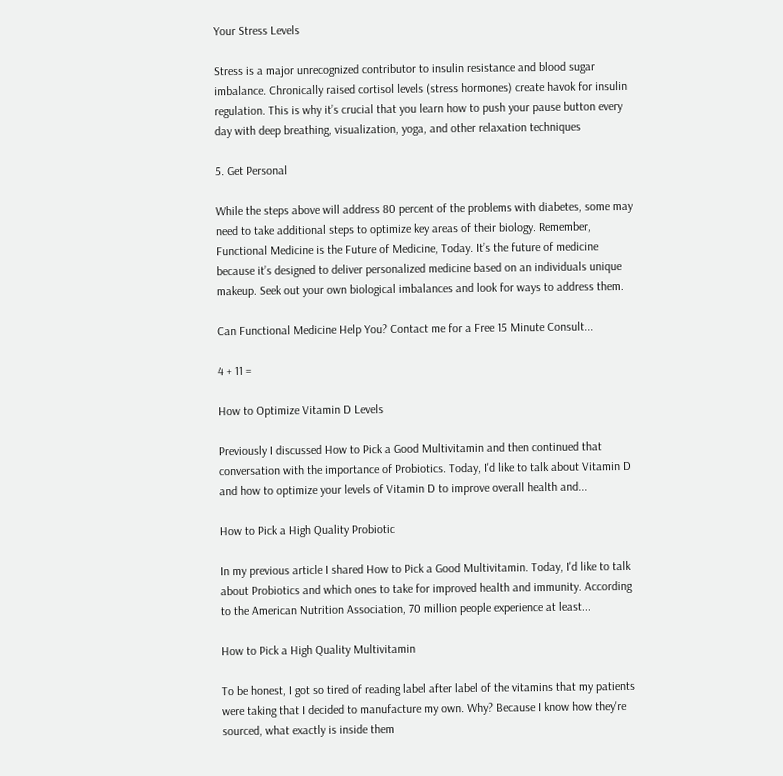Your Stress Levels

Stress is a major unrecognized contributor to insulin resistance and blood sugar imbalance. Chronically raised cortisol levels (stress hormones) create havok for insulin regulation. This is why it’s crucial that you learn how to push your pause button every day with deep breathing, visualization, yoga, and other relaxation techniques

5. Get Personal

While the steps above will address 80 percent of the problems with diabetes, some may need to take additional steps to optimize key areas of their biology. Remember, Functional Medicine is the Future of Medicine, Today. It’s the future of medicine because it’s designed to deliver personalized medicine based on an individuals unique makeup. Seek out your own biological imbalances and look for ways to address them.

Can Functional Medicine Help You? Contact me for a Free 15 Minute Consult...

4 + 11 =

How to Optimize Vitamin D Levels

Previously I discussed How to Pick a Good Multivitamin and then continued that conversation with the importance of Probiotics. Today, I'd like to talk about Vitamin D and how to optimize your levels of Vitamin D to improve overall health and...

How to Pick a High Quality Probiotic

In my previous article I shared How to Pick a Good Multivitamin. Today, I'd like to talk about Probiotics and which ones to take for improved health and immunity. According to the American Nutrition Association, 70 million people experience at least...

How to Pick a High Quality Multivitamin

To be honest, I got so tired of reading label after label of the vitamins that my patients were taking that I decided to manufacture my own. Why? Because I know how they're sourced, what exactly is inside them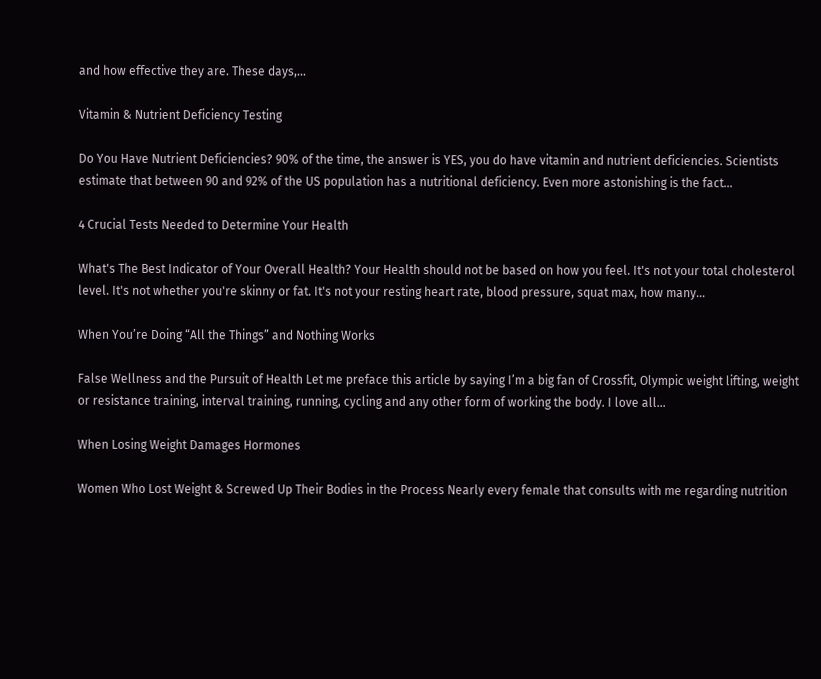and how effective they are. These days,...

Vitamin & Nutrient Deficiency Testing

Do You Have Nutrient Deficiencies? 90% of the time, the answer is YES, you do have vitamin and nutrient deficiencies. Scientists estimate that between 90 and 92% of the US population has a nutritional deficiency. Even more astonishing is the fact...

4 Crucial Tests Needed to Determine Your Health

What's The Best Indicator of Your Overall Health? Your Health should not be based on how you feel. It's not your total cholesterol level. It's not whether you're skinny or fat. It's not your resting heart rate, blood pressure, squat max, how many...

When You’re Doing “All the Things” and Nothing Works

False Wellness and the Pursuit of Health Let me preface this article by saying I’m a big fan of Crossfit, Olympic weight lifting, weight or resistance training, interval training, running, cycling and any other form of working the body. I love all...

When Losing Weight Damages Hormones

Women Who Lost Weight & Screwed Up Their Bodies in the Process Nearly every female that consults with me regarding nutrition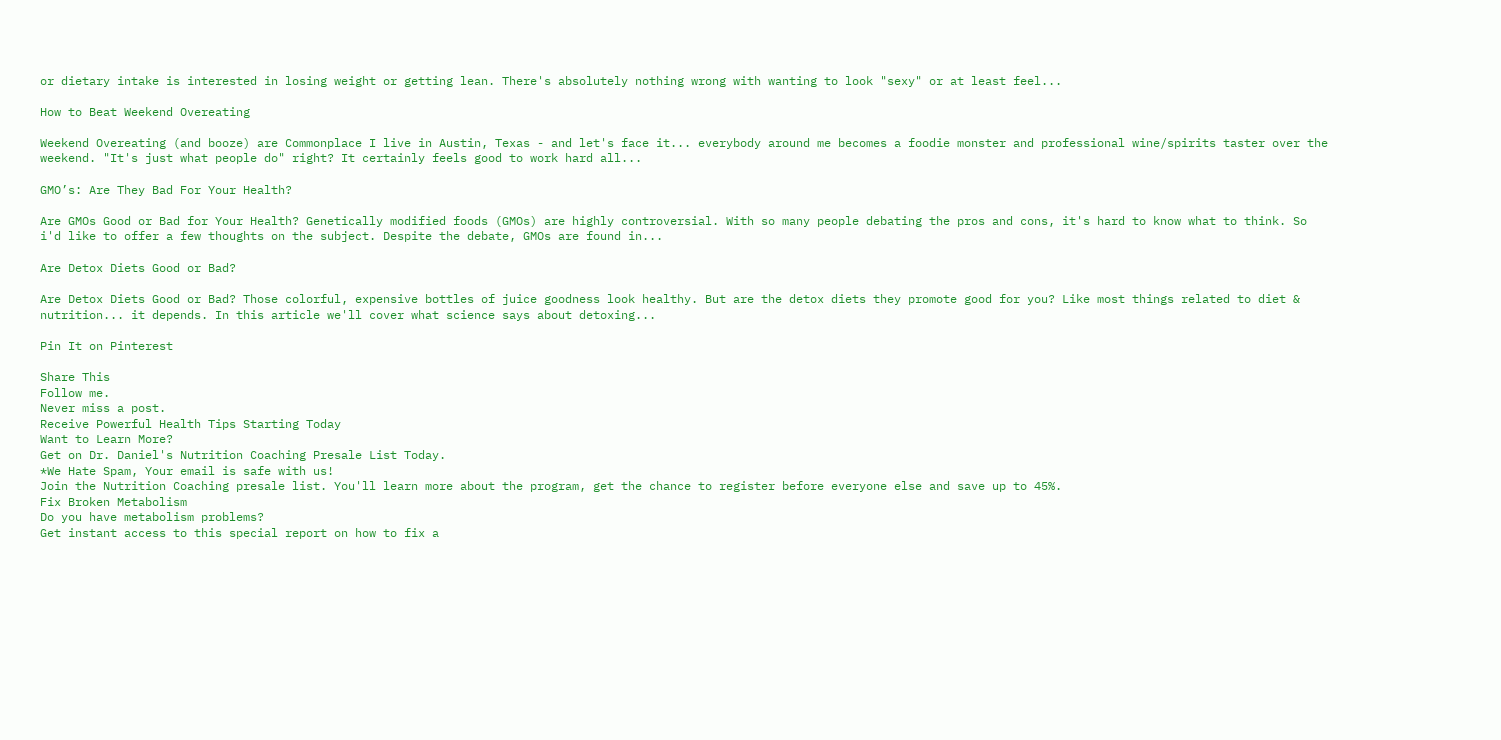or dietary intake is interested in losing weight or getting lean. There's absolutely nothing wrong with wanting to look "sexy" or at least feel...

How to Beat Weekend Overeating

Weekend Overeating (and booze) are Commonplace I live in Austin, Texas - and let's face it... everybody around me becomes a foodie monster and professional wine/spirits taster over the weekend. "It's just what people do" right? It certainly feels good to work hard all...

GMO’s: Are They Bad For Your Health?

Are GMOs Good or Bad for Your Health? Genetically modified foods (GMOs) are highly controversial. With so many people debating the pros and cons, it's hard to know what to think. So i'd like to offer a few thoughts on the subject. Despite the debate, GMOs are found in...

Are Detox Diets Good or Bad?

Are Detox Diets Good or Bad? Those colorful, expensive bottles of juice goodness look healthy. But are the detox diets they promote good for you? Like most things related to diet & nutrition... it depends. In this article we'll cover what science says about detoxing...

Pin It on Pinterest

Share This
Follow me.
Never miss a post.
Receive Powerful Health Tips Starting Today
Want to Learn More?
Get on Dr. Daniel's Nutrition Coaching Presale List Today.
*We Hate Spam, Your email is safe with us!
Join the Nutrition Coaching presale list. You'll learn more about the program, get the chance to register before everyone else and save up to 45%.
Fix Broken Metabolism
Do you have metabolism problems?
Get instant access to this special report on how to fix a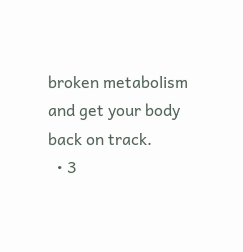broken metabolism and get your body back on track.
  • 3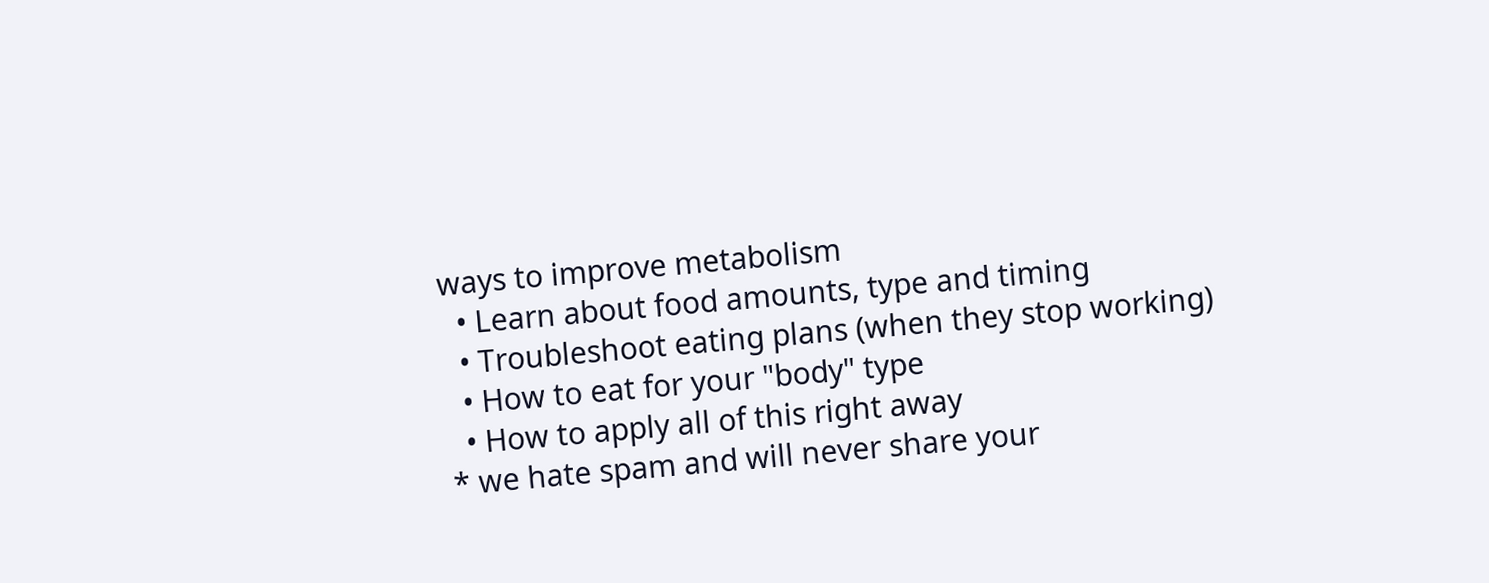ways to improve metabolism
  • Learn about food amounts, type and timing
  • Troubleshoot eating plans (when they stop working)
  • How to eat for your "body" type
  • How to apply all of this right away
* we hate spam and will never share your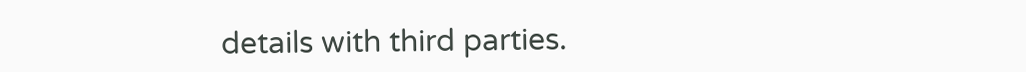details with third parties.